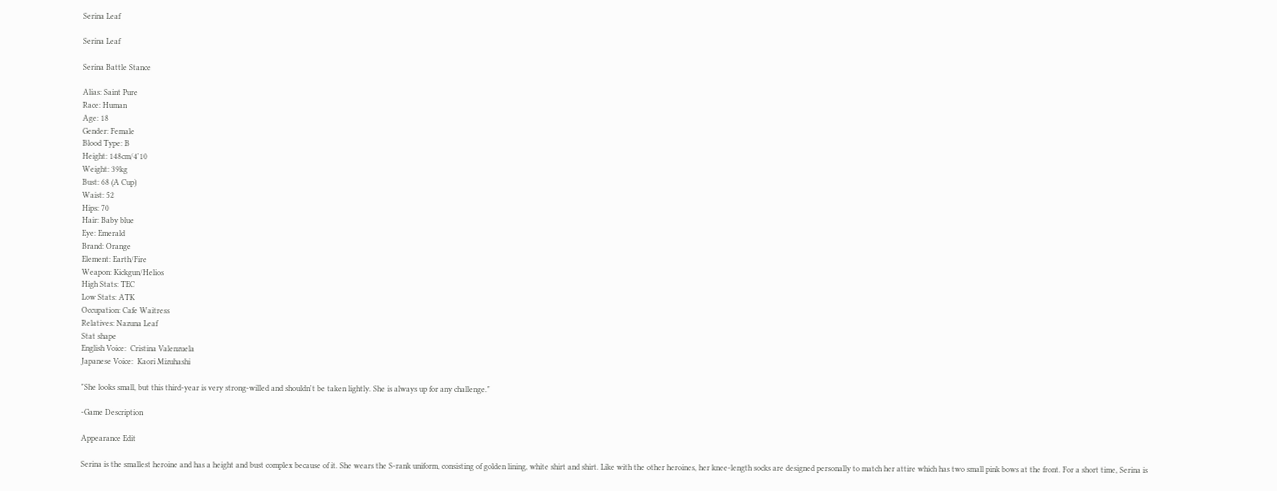Serina Leaf

Serina Leaf

Serina Battle Stance

Alias: Saint Pure
Race: Human
Age: 18
Gender: Female
Blood Type: B
Height: 148cm/4'10
Weight: 39kg
Bust: 68 (A Cup)
Waist: 52
Hips: 70
Hair: Baby blue
Eye: Emerald
Brand: Orange
Element: Earth/Fire
Weapon: Kickgun/Helios
High Stats: TEC
Low Stats: ATK
Occupation: Cafe Waitress
Relatives: Nazuna Leaf
Stat shape
English Voice:  Cristina Valenzuela
Japanese Voice:  Kaori Mizuhashi

"She looks small, but this third-year is very strong-willed and shouldn't be taken lightly. She is always up for any challenge."

-Game Description

Appearance Edit

Serina is the smallest heroine and has a height and bust complex because of it. She wears the S-rank uniform, consisting of golden lining, white shirt and shirt. Like with the other heroines, her knee-length socks are designed personally to match her attire which has two small pink bows at the front. For a short time, Serina is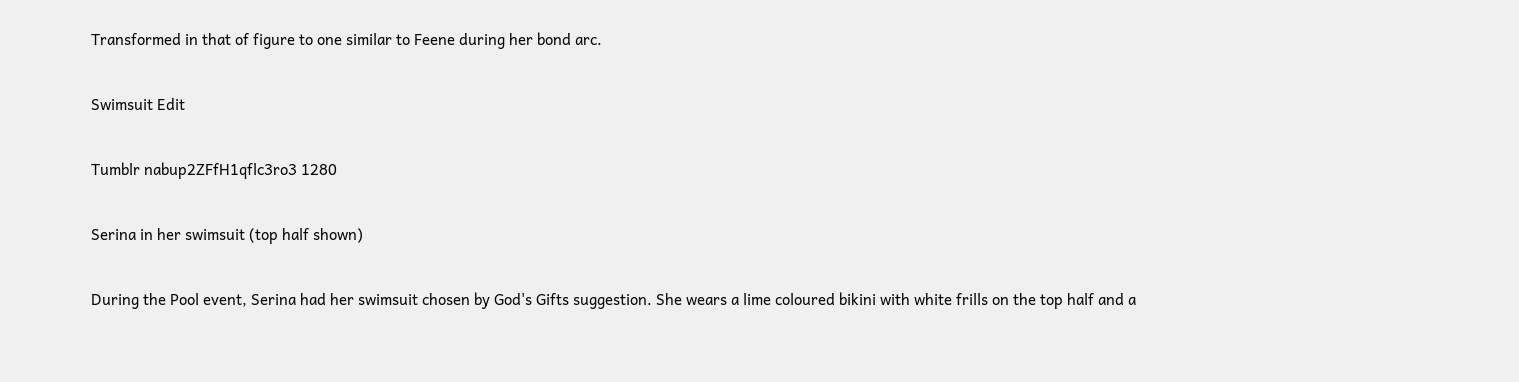Transformed in that of figure to one similar to Feene during her bond arc.

Swimsuit Edit

Tumblr nabup2ZFfH1qflc3ro3 1280

Serina in her swimsuit (top half shown)

During the Pool event, Serina had her swimsuit chosen by God's Gifts suggestion. She wears a lime coloured bikini with white frills on the top half and a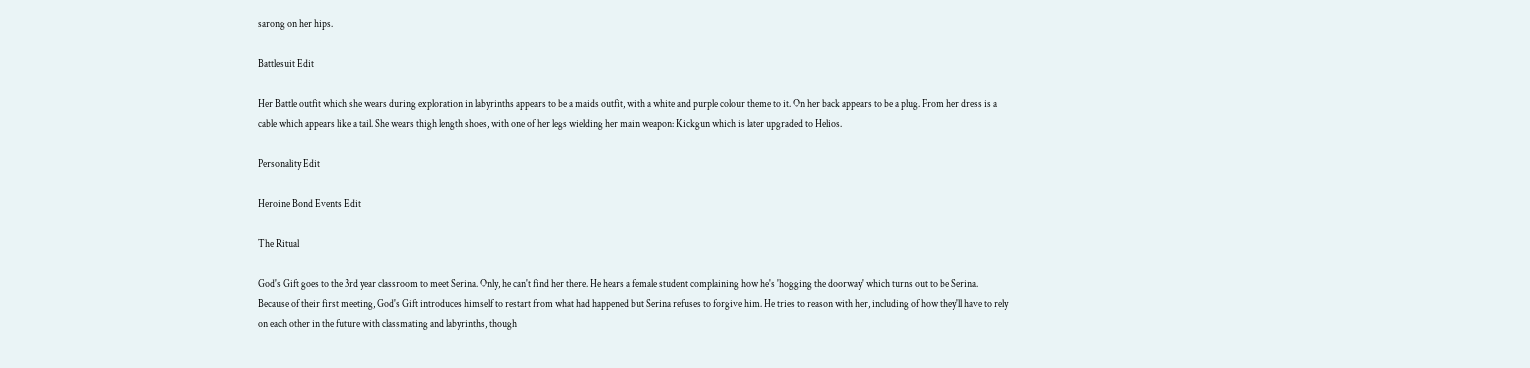sarong on her hips.

Battlesuit Edit

Her Battle outfit which she wears during exploration in labyrinths appears to be a maids outfit, with a white and purple colour theme to it. On her back appears to be a plug. From her dress is a cable which appears like a tail. She wears thigh length shoes, with one of her legs wielding her main weapon: Kickgun which is later upgraded to Helios.

Personality Edit

Heroine Bond Events Edit

The Ritual

God's Gift goes to the 3rd year classroom to meet Serina. Only, he can't find her there. He hears a female student complaining how he's 'hogging the doorway' which turns out to be Serina. Because of their first meeting, God's Gift introduces himself to restart from what had happened but Serina refuses to forgive him. He tries to reason with her, including of how they'll have to rely on each other in the future with classmating and labyrinths, though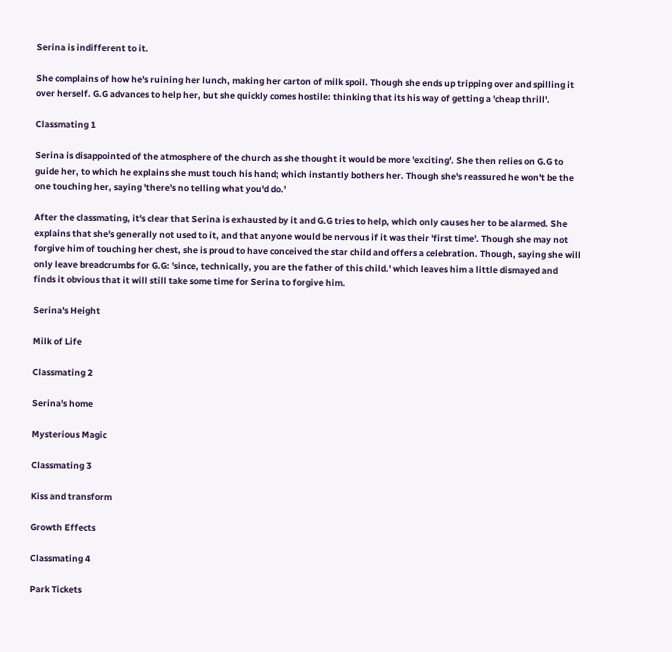Serina is indifferent to it.

She complains of how he's ruining her lunch, making her carton of milk spoil. Though she ends up tripping over and spilling it over herself. G.G advances to help her, but she quickly comes hostile: thinking that its his way of getting a 'cheap thrill'.

Classmating 1

Serina is disappointed of the atmosphere of the church as she thought it would be more 'exciting'. She then relies on G.G to guide her, to which he explains she must touch his hand; which instantly bothers her. Though she's reassured he won't be the one touching her, saying 'there's no telling what you'd do.'

After the classmating, it's clear that Serina is exhausted by it and G.G tries to help, which only causes her to be alarmed. She explains that she's generally not used to it, and that anyone would be nervous if it was their 'first time'. Though she may not forgive him of touching her chest, she is proud to have conceived the star child and offers a celebration. Though, saying she will only leave breadcrumbs for G.G: 'since, technically, you are the father of this child.' which leaves him a little dismayed and finds it obvious that it will still take some time for Serina to forgive him.

Serina's Height

Milk of Life

Classmating 2

Serina's home

Mysterious Magic

Classmating 3

Kiss and transform

Growth Effects

Classmating 4

Park Tickets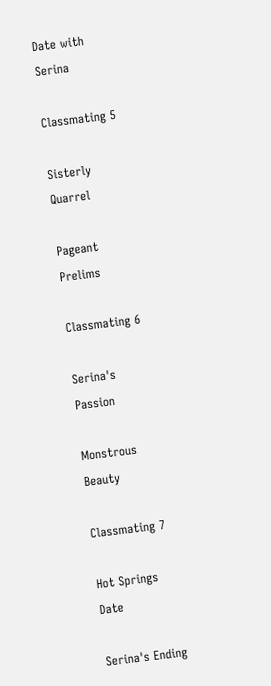Date with Serina

Classmating 5

Sisterly Quarrel

Pageant Prelims

Classmating 6

Serina's Passion

Monstrous Beauty

Classmating 7

Hot Springs Date

Serina's Ending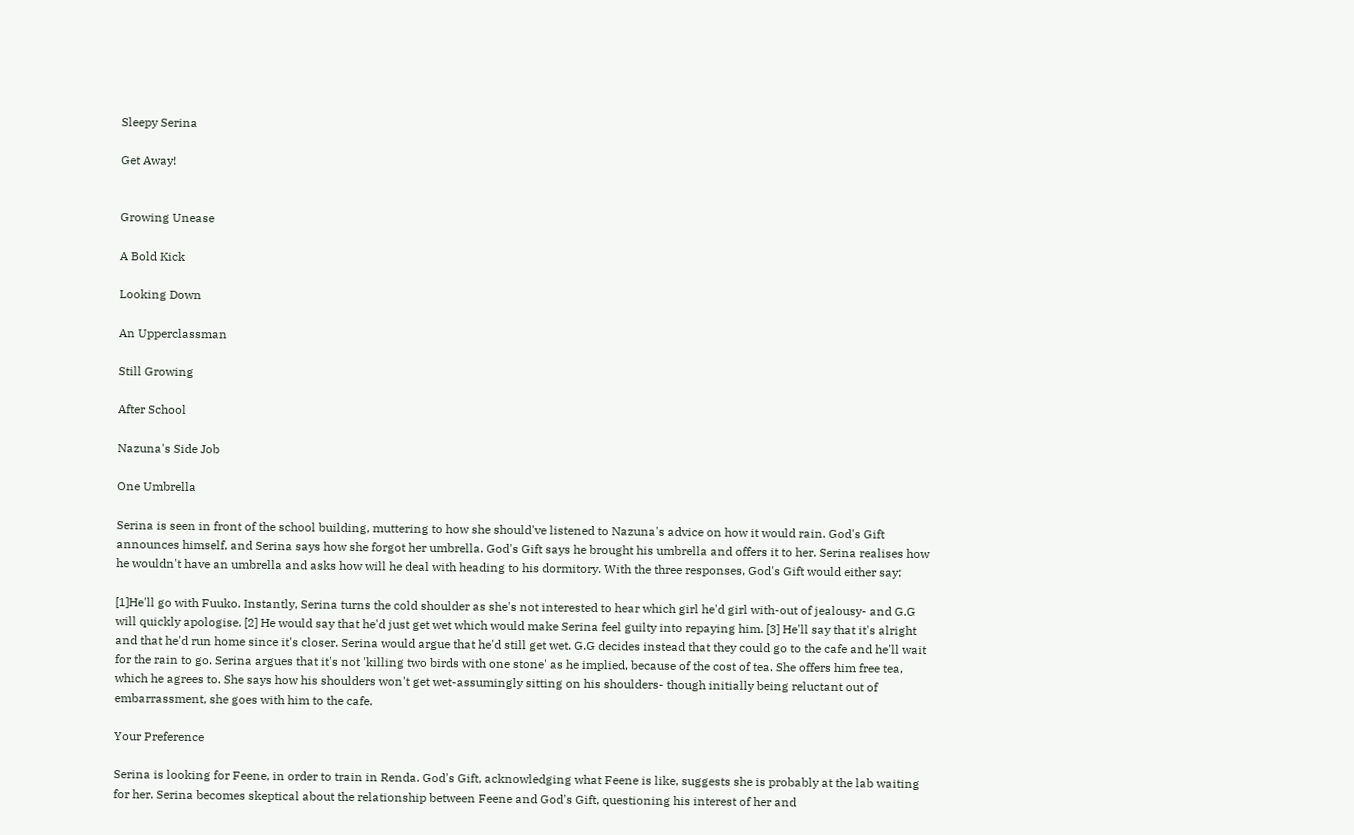Sleepy Serina

Get Away!


Growing Unease

A Bold Kick

Looking Down

An Upperclassman

Still Growing

After School

Nazuna's Side Job

One Umbrella

Serina is seen in front of the school building, muttering to how she should've listened to Nazuna's advice on how it would rain. God's Gift announces himself, and Serina says how she forgot her umbrella. God's Gift says he brought his umbrella and offers it to her. Serina realises how he wouldn't have an umbrella and asks how will he deal with heading to his dormitory. With the three responses, God's Gift would either say:

[1]He'll go with Fuuko. Instantly, Serina turns the cold shoulder as she's not interested to hear which girl he'd girl with-out of jealousy- and G.G will quickly apologise. [2] He would say that he'd just get wet which would make Serina feel guilty into repaying him. [3] He'll say that it's alright and that he'd run home since it's closer. Serina would argue that he'd still get wet. G.G decides instead that they could go to the cafe and he'll wait for the rain to go. Serina argues that it's not 'killing two birds with one stone' as he implied, because of the cost of tea. She offers him free tea, which he agrees to. She says how his shoulders won't get wet-assumingly sitting on his shoulders- though initially being reluctant out of embarrassment, she goes with him to the cafe.

Your Preference

Serina is looking for Feene, in order to train in Renda. God's Gift, acknowledging what Feene is like, suggests she is probably at the lab waiting for her. Serina becomes skeptical about the relationship between Feene and God's Gift, questioning his interest of her and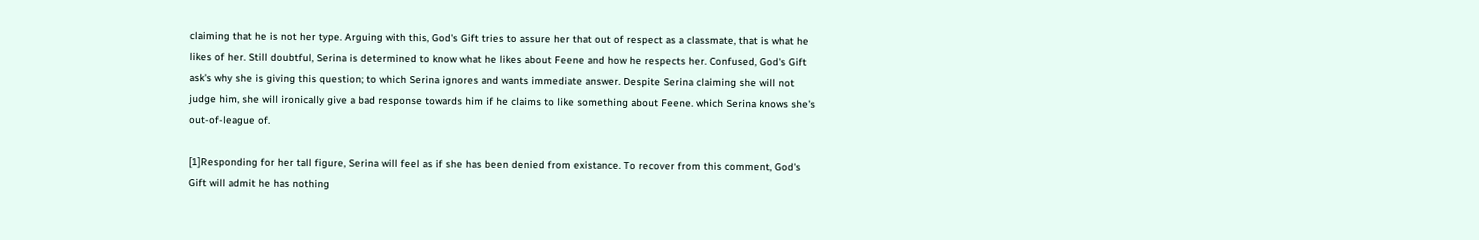claiming that he is not her type. Arguing with this, God's Gift tries to assure her that out of respect as a classmate, that is what he likes of her. Still doubtful, Serina is determined to know what he likes about Feene and how he respects her. Confused, God's Gift ask's why she is giving this question; to which Serina ignores and wants immediate answer. Despite Serina claiming she will not judge him, she will ironically give a bad response towards him if he claims to like something about Feene. which Serina knows she's out-of-league of.

[1]Responding for her tall figure, Serina will feel as if she has been denied from existance. To recover from this comment, God's Gift will admit he has nothing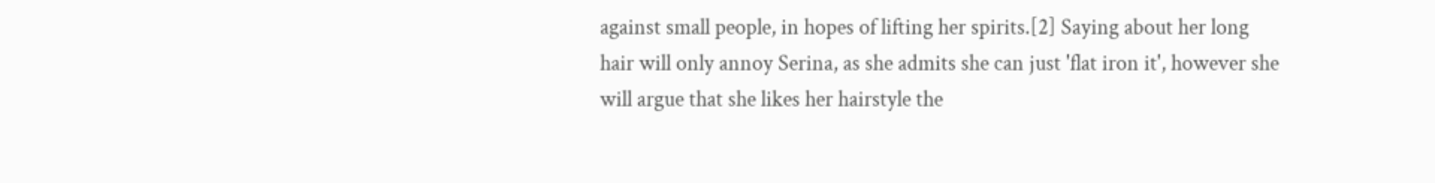against small people, in hopes of lifting her spirits.[2] Saying about her long hair will only annoy Serina, as she admits she can just 'flat iron it', however she will argue that she likes her hairstyle the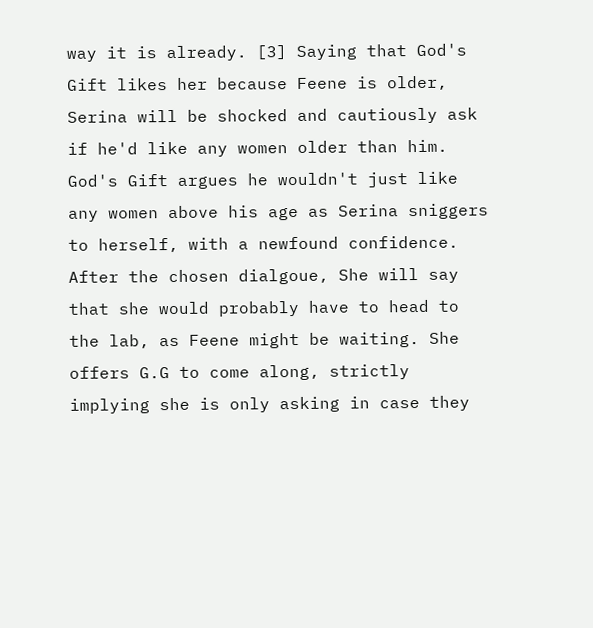way it is already. [3] Saying that God's Gift likes her because Feene is older, Serina will be shocked and cautiously ask if he'd like any women older than him. God's Gift argues he wouldn't just like any women above his age as Serina sniggers to herself, with a newfound confidence. After the chosen dialgoue, She will say that she would probably have to head to the lab, as Feene might be waiting. She offers G.G to come along, strictly implying she is only asking in case they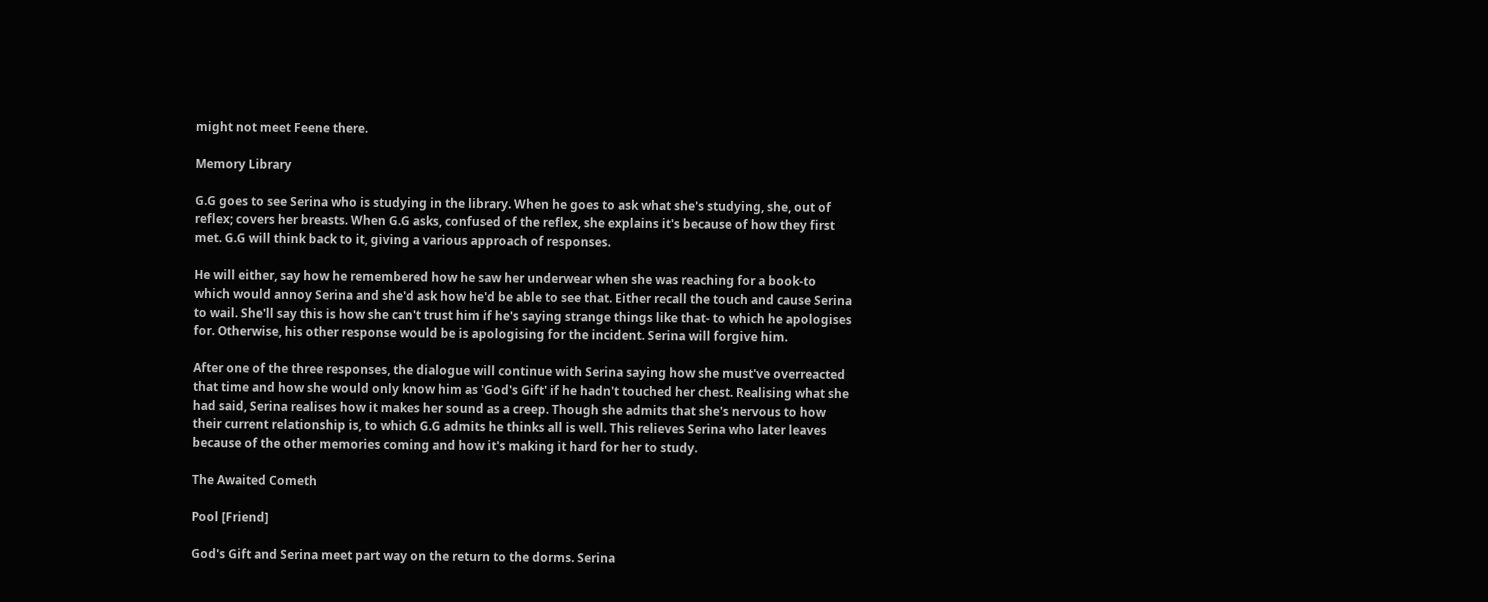might not meet Feene there.

Memory Library

G.G goes to see Serina who is studying in the library. When he goes to ask what she's studying, she, out of reflex; covers her breasts. When G.G asks, confused of the reflex, she explains it's because of how they first met. G.G will think back to it, giving a various approach of responses.

He will either, say how he remembered how he saw her underwear when she was reaching for a book-to which would annoy Serina and she'd ask how he'd be able to see that. Either recall the touch and cause Serina to wail. She'll say this is how she can't trust him if he's saying strange things like that- to which he apologises for. Otherwise, his other response would be is apologising for the incident. Serina will forgive him.

After one of the three responses, the dialogue will continue with Serina saying how she must've overreacted that time and how she would only know him as 'God's Gift' if he hadn't touched her chest. Realising what she had said, Serina realises how it makes her sound as a creep. Though she admits that she's nervous to how their current relationship is, to which G.G admits he thinks all is well. This relieves Serina who later leaves because of the other memories coming and how it's making it hard for her to study.

The Awaited Cometh

Pool [Friend]

God's Gift and Serina meet part way on the return to the dorms. Serina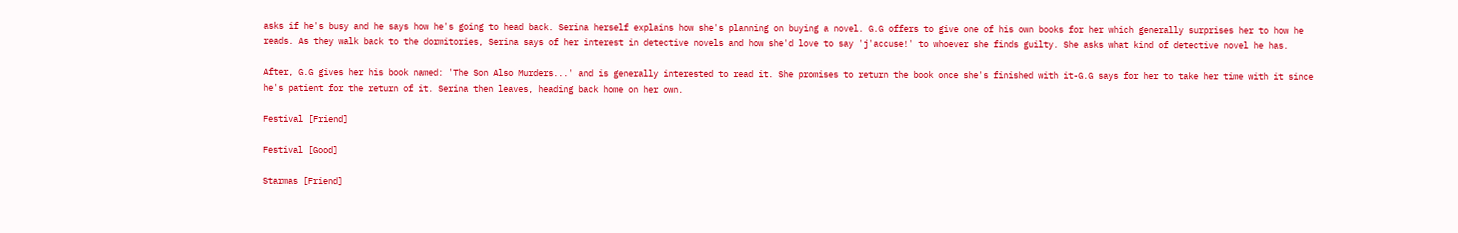asks if he's busy and he says how he's going to head back. Serina herself explains how she's planning on buying a novel. G.G offers to give one of his own books for her which generally surprises her to how he reads. As they walk back to the dormitories, Serina says of her interest in detective novels and how she'd love to say 'j'accuse!' to whoever she finds guilty. She asks what kind of detective novel he has.

After, G.G gives her his book named: 'The Son Also Murders...' and is generally interested to read it. She promises to return the book once she's finished with it-G.G says for her to take her time with it since he's patient for the return of it. Serina then leaves, heading back home on her own.

Festival [Friend]

Festival [Good]

Starmas [Friend]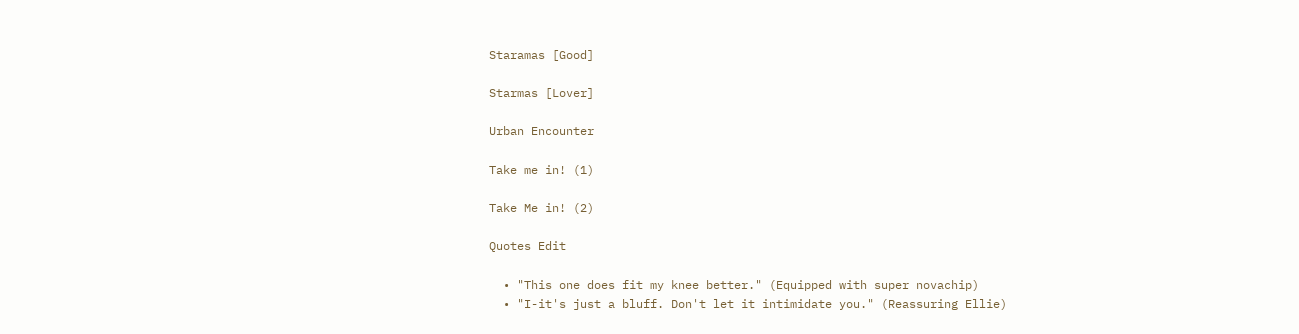Staramas [Good]

Starmas [Lover]

Urban Encounter

Take me in! (1)

Take Me in! (2)

Quotes Edit

  • "This one does fit my knee better." (Equipped with super novachip)
  • "I-it's just a bluff. Don't let it intimidate you." (Reassuring Ellie)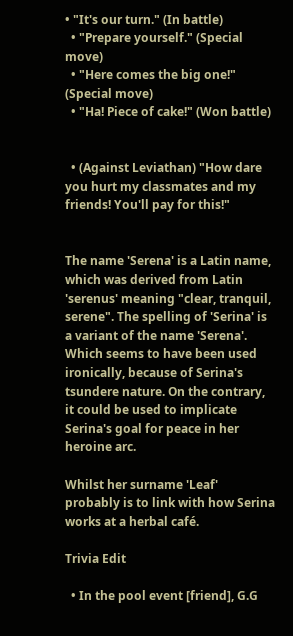• "It's our turn." (In battle)
  • "Prepare yourself." (Special move)
  • "Here comes the big one!" (Special move)
  • "Ha! Piece of cake!" (Won battle)


  • (Against Leviathan) "How dare you hurt my classmates and my friends! You'll pay for this!"


The name 'Serena' is a Latin name, which was derived from Latin 'serenus' meaning "clear, tranquil, serene". The spelling of 'Serina' is a variant of the name 'Serena'. Which seems to have been used ironically, because of Serina's tsundere nature. On the contrary, it could be used to implicate Serina's goal for peace in her heroine arc.

Whilst her surname 'Leaf' probably is to link with how Serina works at a herbal café.

Trivia Edit

  • In the pool event [friend], G.G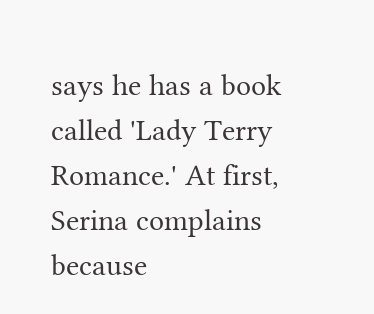says he has a book called 'Lady Terry Romance.' At first, Serina complains because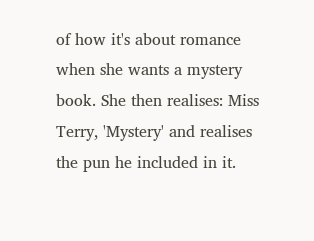of how it's about romance when she wants a mystery book. She then realises: Miss Terry, 'Mystery' and realises the pun he included in it.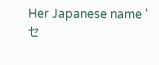Her Japanese name 'セ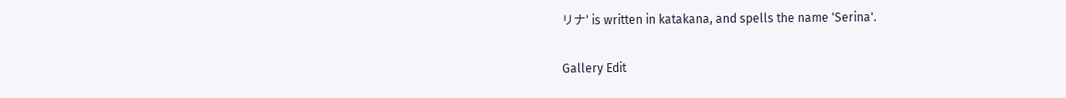リナ' is written in katakana, and spells the name 'Serina'.

Gallery Edit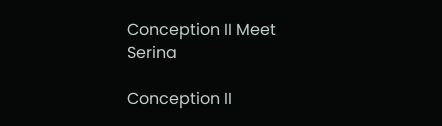Conception II Meet Serina

Conception II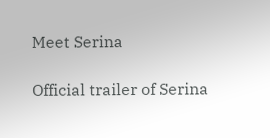Meet Serina

Official trailer of Serina